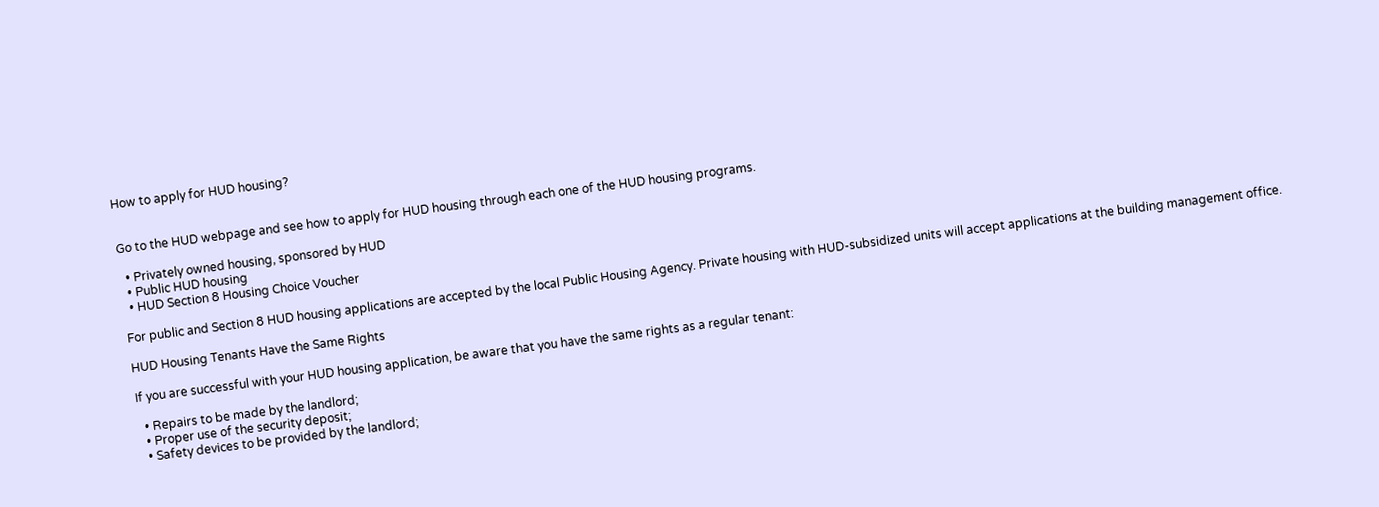How to apply for HUD housing?


Go to the HUD webpage and see how to apply for HUD housing through each one of the HUD housing programs.

  • Privately owned housing, sponsored by HUD
  • Public HUD housing
  • HUD Section 8 Housing Choice Voucher

For public and Section 8 HUD housing applications are accepted by the local Public Housing Agency. Private housing with HUD-subsidized units will accept applications at the building management office.

HUD Housing Tenants Have the Same Rights

If you are successful with your HUD housing application, be aware that you have the same rights as a regular tenant:

  • Repairs to be made by the landlord;
  • Proper use of the security deposit;
  • Safety devices to be provided by the landlord;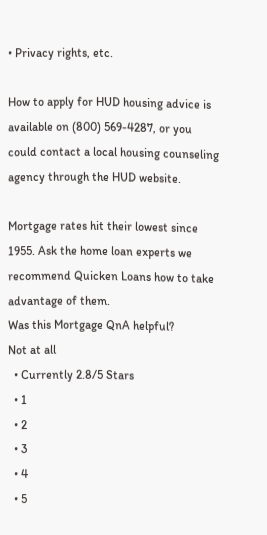• Privacy rights, etc.

How to apply for HUD housing advice is available on (800) 569-4287, or you could contact a local housing counseling agency through the HUD website.

Mortgage rates hit their lowest since 1955. Ask the home loan experts we recommend Quicken Loans how to take advantage of them.
Was this Mortgage QnA helpful?
Not at all
  • Currently 2.8/5 Stars
  • 1
  • 2
  • 3
  • 4
  • 5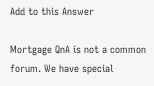Add to this Answer

Mortgage QnA is not a common forum. We have special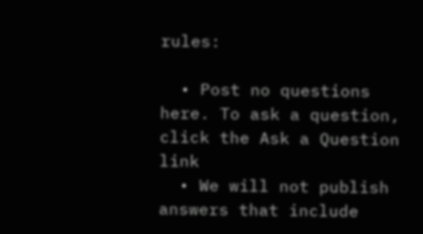rules:

  • Post no questions here. To ask a question, click the Ask a Question link
  • We will not publish answers that include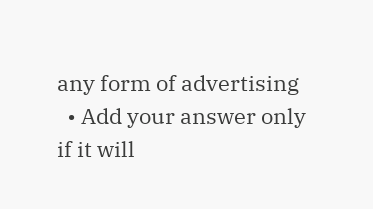any form of advertising
  • Add your answer only if it will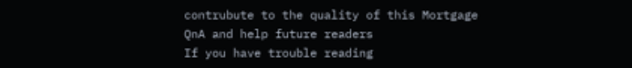contrubute to the quality of this Mortgage QnA and help future readers
If you have trouble reading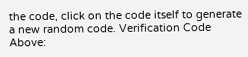the code, click on the code itself to generate a new random code. Verification Code Above: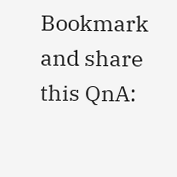Bookmark and share this QnA: